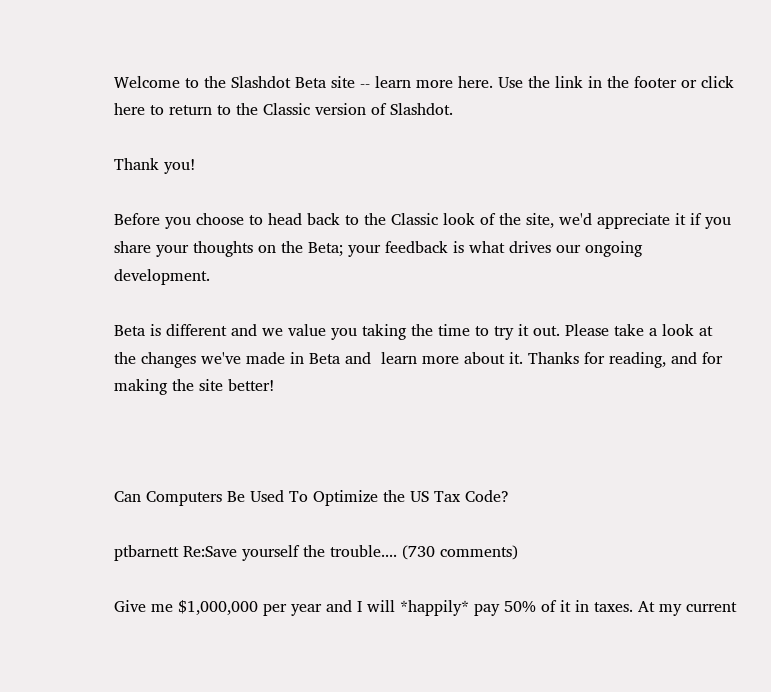Welcome to the Slashdot Beta site -- learn more here. Use the link in the footer or click here to return to the Classic version of Slashdot.

Thank you!

Before you choose to head back to the Classic look of the site, we'd appreciate it if you share your thoughts on the Beta; your feedback is what drives our ongoing development.

Beta is different and we value you taking the time to try it out. Please take a look at the changes we've made in Beta and  learn more about it. Thanks for reading, and for making the site better!



Can Computers Be Used To Optimize the US Tax Code?

ptbarnett Re:Save yourself the trouble.... (730 comments)

Give me $1,000,000 per year and I will *happily* pay 50% of it in taxes. At my current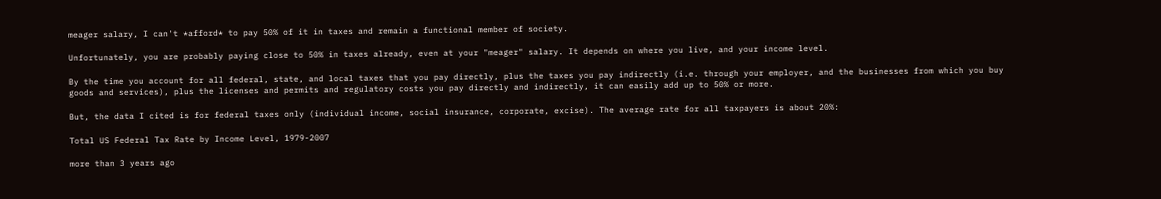meager salary, I can't *afford* to pay 50% of it in taxes and remain a functional member of society.

Unfortunately, you are probably paying close to 50% in taxes already, even at your "meager" salary. It depends on where you live, and your income level.

By the time you account for all federal, state, and local taxes that you pay directly, plus the taxes you pay indirectly (i.e. through your employer, and the businesses from which you buy goods and services), plus the licenses and permits and regulatory costs you pay directly and indirectly, it can easily add up to 50% or more.

But, the data I cited is for federal taxes only (individual income, social insurance, corporate, excise). The average rate for all taxpayers is about 20%:

Total US Federal Tax Rate by Income Level, 1979-2007

more than 3 years ago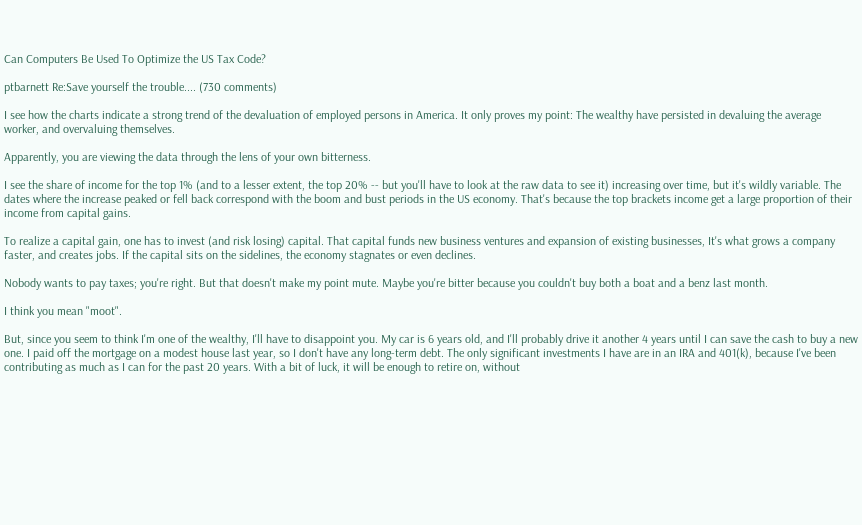Can Computers Be Used To Optimize the US Tax Code?

ptbarnett Re:Save yourself the trouble.... (730 comments)

I see how the charts indicate a strong trend of the devaluation of employed persons in America. It only proves my point: The wealthy have persisted in devaluing the average worker, and overvaluing themselves.

Apparently, you are viewing the data through the lens of your own bitterness.

I see the share of income for the top 1% (and to a lesser extent, the top 20% -- but you'll have to look at the raw data to see it) increasing over time, but it's wildly variable. The dates where the increase peaked or fell back correspond with the boom and bust periods in the US economy. That's because the top brackets income get a large proportion of their income from capital gains.

To realize a capital gain, one has to invest (and risk losing) capital. That capital funds new business ventures and expansion of existing businesses, It's what grows a company faster, and creates jobs. If the capital sits on the sidelines, the economy stagnates or even declines.

Nobody wants to pay taxes; you're right. But that doesn't make my point mute. Maybe you're bitter because you couldn't buy both a boat and a benz last month.

I think you mean "moot".

But, since you seem to think I'm one of the wealthy, I'll have to disappoint you. My car is 6 years old, and I'll probably drive it another 4 years until I can save the cash to buy a new one. I paid off the mortgage on a modest house last year, so I don't have any long-term debt. The only significant investments I have are in an IRA and 401(k), because I've been contributing as much as I can for the past 20 years. With a bit of luck, it will be enough to retire on, without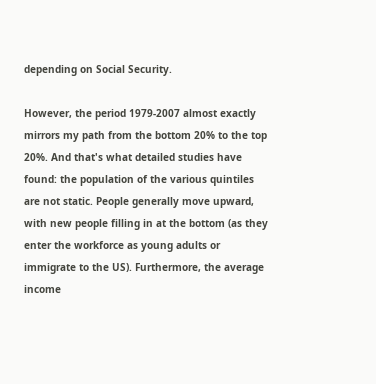depending on Social Security.

However, the period 1979-2007 almost exactly mirrors my path from the bottom 20% to the top 20%. And that's what detailed studies have found: the population of the various quintiles are not static. People generally move upward, with new people filling in at the bottom (as they enter the workforce as young adults or immigrate to the US). Furthermore, the average income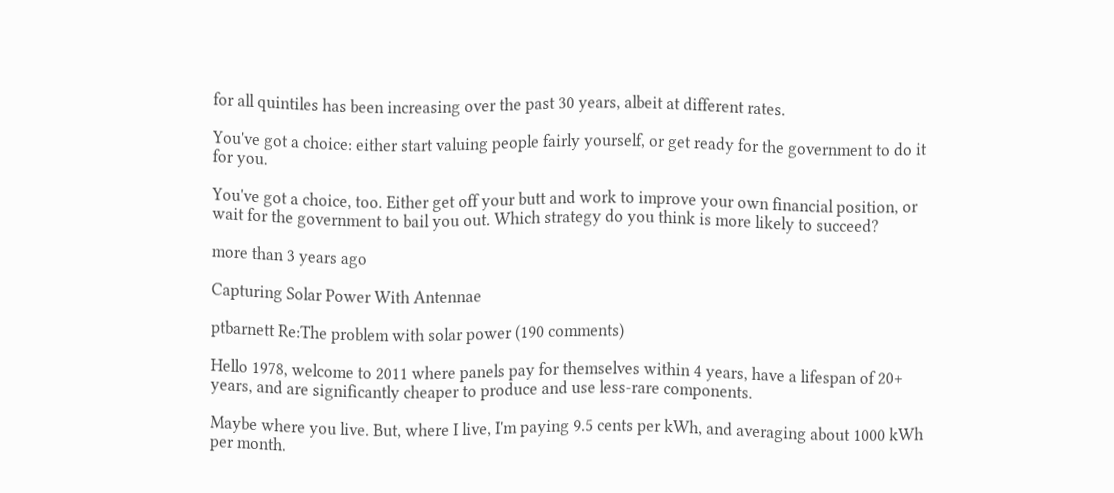for all quintiles has been increasing over the past 30 years, albeit at different rates.

You've got a choice: either start valuing people fairly yourself, or get ready for the government to do it for you.

You've got a choice, too. Either get off your butt and work to improve your own financial position, or wait for the government to bail you out. Which strategy do you think is more likely to succeed?

more than 3 years ago

Capturing Solar Power With Antennae

ptbarnett Re:The problem with solar power (190 comments)

Hello 1978, welcome to 2011 where panels pay for themselves within 4 years, have a lifespan of 20+ years, and are significantly cheaper to produce and use less-rare components.

Maybe where you live. But, where I live, I'm paying 9.5 cents per kWh, and averaging about 1000 kWh per month.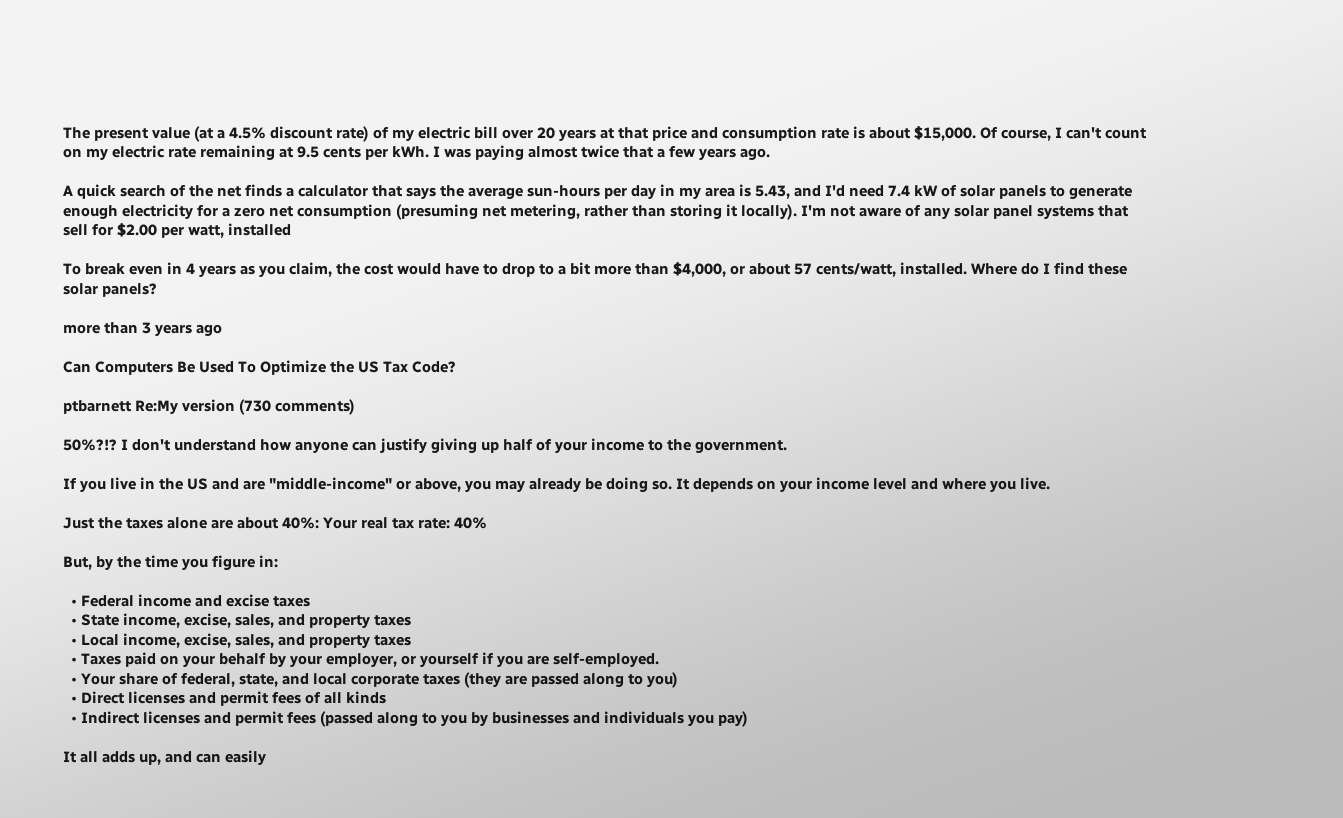The present value (at a 4.5% discount rate) of my electric bill over 20 years at that price and consumption rate is about $15,000. Of course, I can't count on my electric rate remaining at 9.5 cents per kWh. I was paying almost twice that a few years ago.

A quick search of the net finds a calculator that says the average sun-hours per day in my area is 5.43, and I'd need 7.4 kW of solar panels to generate enough electricity for a zero net consumption (presuming net metering, rather than storing it locally). I'm not aware of any solar panel systems that sell for $2.00 per watt, installed

To break even in 4 years as you claim, the cost would have to drop to a bit more than $4,000, or about 57 cents/watt, installed. Where do I find these solar panels?

more than 3 years ago

Can Computers Be Used To Optimize the US Tax Code?

ptbarnett Re:My version (730 comments)

50%?!? I don't understand how anyone can justify giving up half of your income to the government.

If you live in the US and are "middle-income" or above, you may already be doing so. It depends on your income level and where you live.

Just the taxes alone are about 40%: Your real tax rate: 40%

But, by the time you figure in:

  • Federal income and excise taxes
  • State income, excise, sales, and property taxes
  • Local income, excise, sales, and property taxes
  • Taxes paid on your behalf by your employer, or yourself if you are self-employed.
  • Your share of federal, state, and local corporate taxes (they are passed along to you)
  • Direct licenses and permit fees of all kinds
  • Indirect licenses and permit fees (passed along to you by businesses and individuals you pay)

It all adds up, and can easily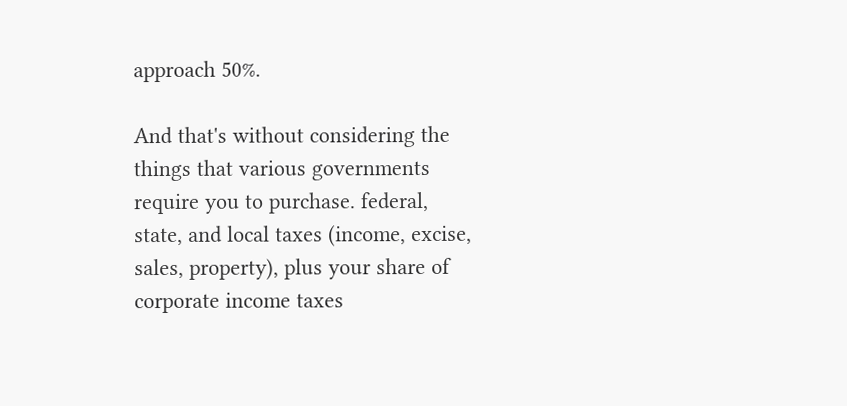approach 50%.

And that's without considering the things that various governments require you to purchase. federal, state, and local taxes (income, excise, sales, property), plus your share of corporate income taxes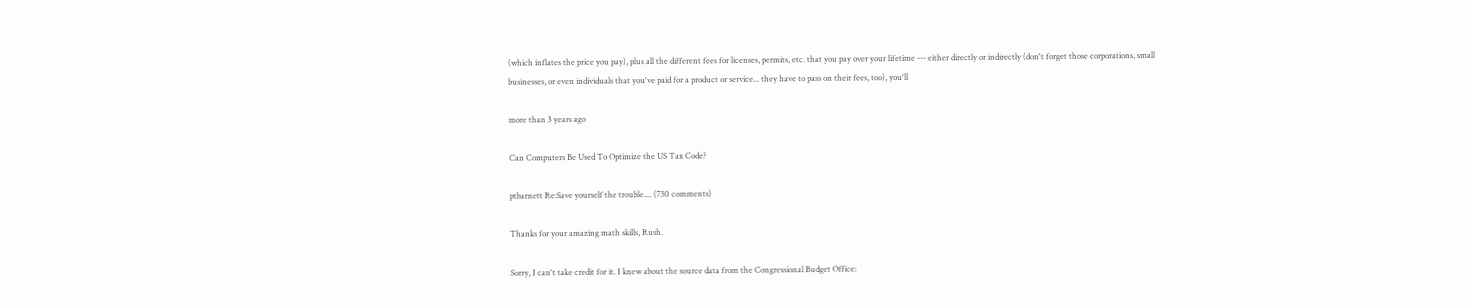(which inflates the price you pay), plus all the different fees for licenses, permits, etc. that you pay over your lifetime --- either directly or indirectly (don't forget those corporations, small businesses, or even individuals that you've paid for a product or service... they have to pass on their fees, too), you'll

more than 3 years ago

Can Computers Be Used To Optimize the US Tax Code?

ptbarnett Re:Save yourself the trouble.... (730 comments)

Thanks for your amazing math skills, Rush.

Sorry, I can't take credit for it. I knew about the source data from the Congressional Budget Office: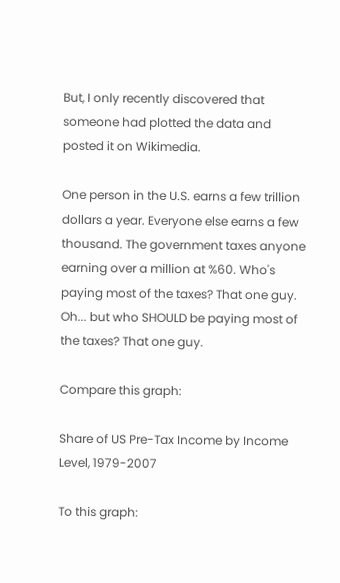But, I only recently discovered that someone had plotted the data and posted it on Wikimedia.

One person in the U.S. earns a few trillion dollars a year. Everyone else earns a few thousand. The government taxes anyone earning over a million at %60. Who's paying most of the taxes? That one guy. Oh... but who SHOULD be paying most of the taxes? That one guy.

Compare this graph:

Share of US Pre-Tax Income by Income Level, 1979-2007

To this graph: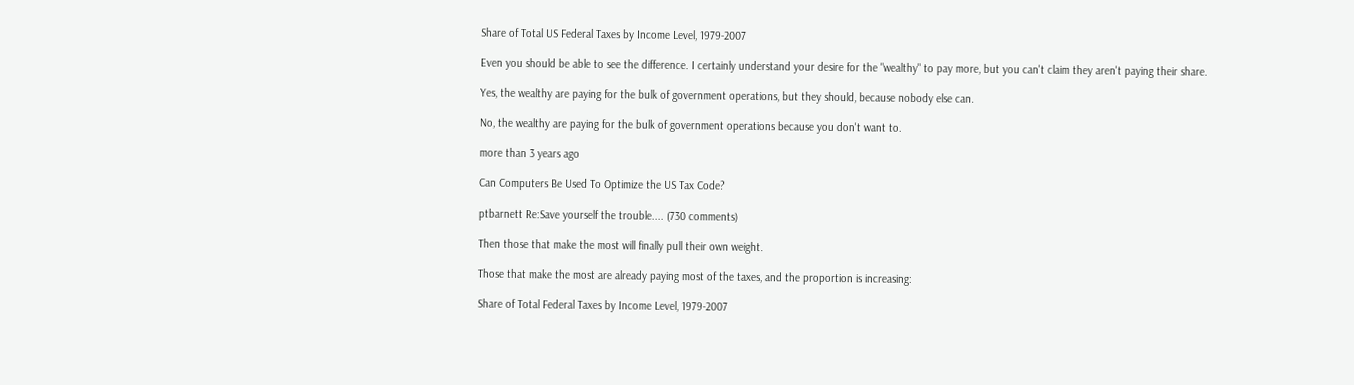Share of Total US Federal Taxes by Income Level, 1979-2007

Even you should be able to see the difference. I certainly understand your desire for the "wealthy" to pay more, but you can't claim they aren't paying their share.

Yes, the wealthy are paying for the bulk of government operations, but they should, because nobody else can.

No, the wealthy are paying for the bulk of government operations because you don't want to.

more than 3 years ago

Can Computers Be Used To Optimize the US Tax Code?

ptbarnett Re:Save yourself the trouble.... (730 comments)

Then those that make the most will finally pull their own weight.

Those that make the most are already paying most of the taxes, and the proportion is increasing:

Share of Total Federal Taxes by Income Level, 1979-2007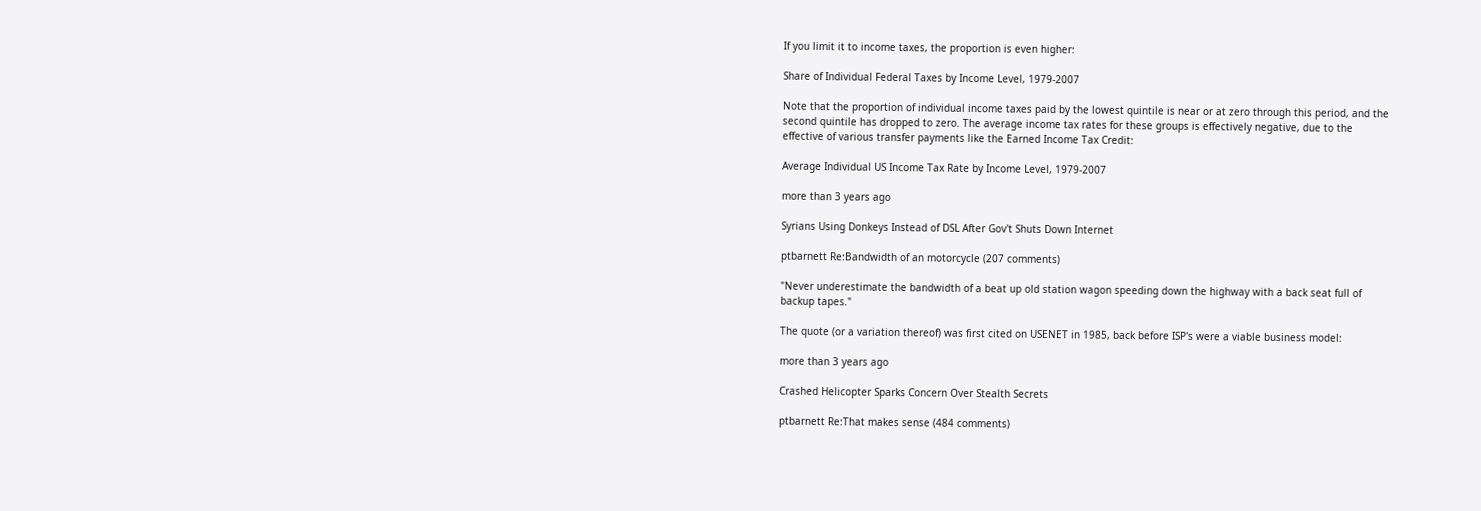If you limit it to income taxes, the proportion is even higher:

Share of Individual Federal Taxes by Income Level, 1979-2007

Note that the proportion of individual income taxes paid by the lowest quintile is near or at zero through this period, and the second quintile has dropped to zero. The average income tax rates for these groups is effectively negative, due to the effective of various transfer payments like the Earned Income Tax Credit:

Average Individual US Income Tax Rate by Income Level, 1979-2007

more than 3 years ago

Syrians Using Donkeys Instead of DSL After Gov't Shuts Down Internet

ptbarnett Re:Bandwidth of an motorcycle (207 comments)

"Never underestimate the bandwidth of a beat up old station wagon speeding down the highway with a back seat full of backup tapes."

The quote (or a variation thereof) was first cited on USENET in 1985, back before ISP's were a viable business model:

more than 3 years ago

Crashed Helicopter Sparks Concern Over Stealth Secrets

ptbarnett Re:That makes sense (484 comments)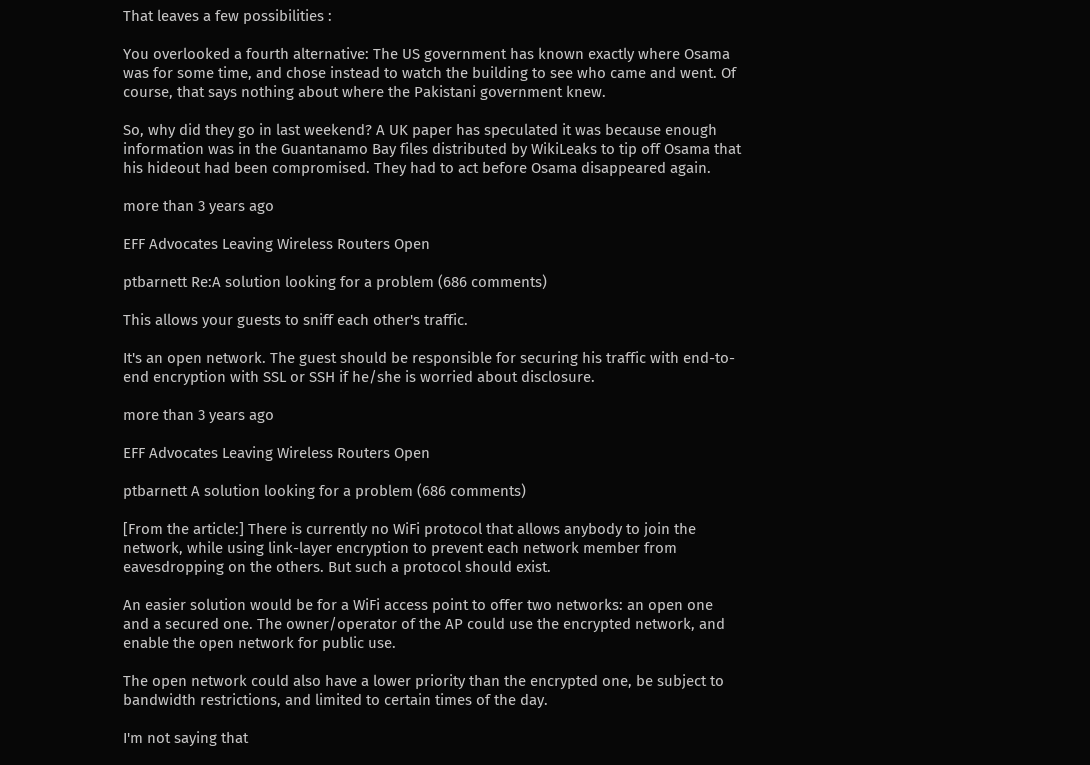That leaves a few possibilities :

You overlooked a fourth alternative: The US government has known exactly where Osama was for some time, and chose instead to watch the building to see who came and went. Of course, that says nothing about where the Pakistani government knew.

So, why did they go in last weekend? A UK paper has speculated it was because enough information was in the Guantanamo Bay files distributed by WikiLeaks to tip off Osama that his hideout had been compromised. They had to act before Osama disappeared again.

more than 3 years ago

EFF Advocates Leaving Wireless Routers Open

ptbarnett Re:A solution looking for a problem (686 comments)

This allows your guests to sniff each other's traffic.

It's an open network. The guest should be responsible for securing his traffic with end-to-end encryption with SSL or SSH if he/she is worried about disclosure.

more than 3 years ago

EFF Advocates Leaving Wireless Routers Open

ptbarnett A solution looking for a problem (686 comments)

[From the article:] There is currently no WiFi protocol that allows anybody to join the network, while using link-layer encryption to prevent each network member from eavesdropping on the others. But such a protocol should exist.

An easier solution would be for a WiFi access point to offer two networks: an open one and a secured one. The owner/operator of the AP could use the encrypted network, and enable the open network for public use.

The open network could also have a lower priority than the encrypted one, be subject to bandwidth restrictions, and limited to certain times of the day.

I'm not saying that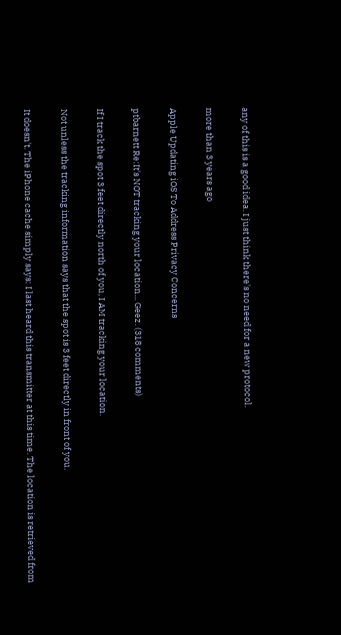any of this is a good idea. I just think there's no need for a new protocol.

more than 3 years ago

Apple Updating iOS To Address Privacy Concerns

ptbarnett Re:It's NOT tracking your location... Geez. (318 comments)

If I track the spot 3 feet directly north of you, I AM tracking your location.

Not unless the tracking information says that the spot is 3 feet directly in front of you.

It doesn't. The iPhone cache simply says: I last heard this transmitter at this time. The location is retrieved from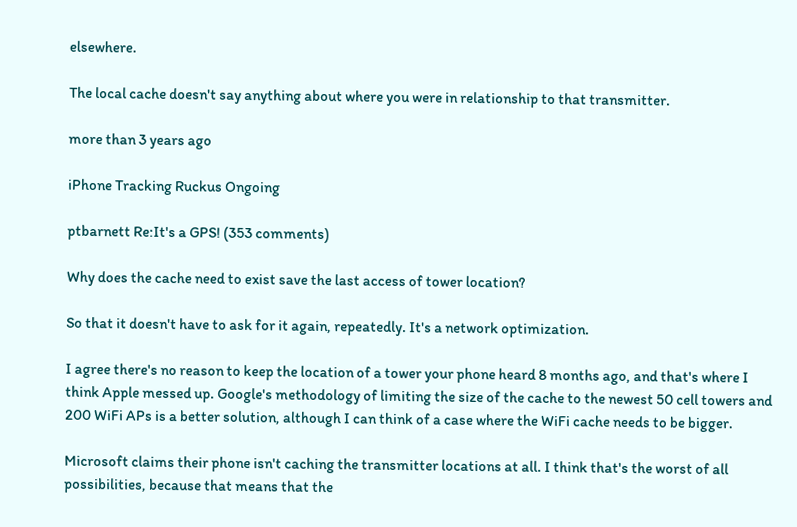elsewhere.

The local cache doesn't say anything about where you were in relationship to that transmitter.

more than 3 years ago

iPhone Tracking Ruckus Ongoing

ptbarnett Re:It's a GPS! (353 comments)

Why does the cache need to exist save the last access of tower location?

So that it doesn't have to ask for it again, repeatedly. It's a network optimization.

I agree there's no reason to keep the location of a tower your phone heard 8 months ago, and that's where I think Apple messed up. Google's methodology of limiting the size of the cache to the newest 50 cell towers and 200 WiFi APs is a better solution, although I can think of a case where the WiFi cache needs to be bigger.

Microsoft claims their phone isn't caching the transmitter locations at all. I think that's the worst of all possibilities, because that means that the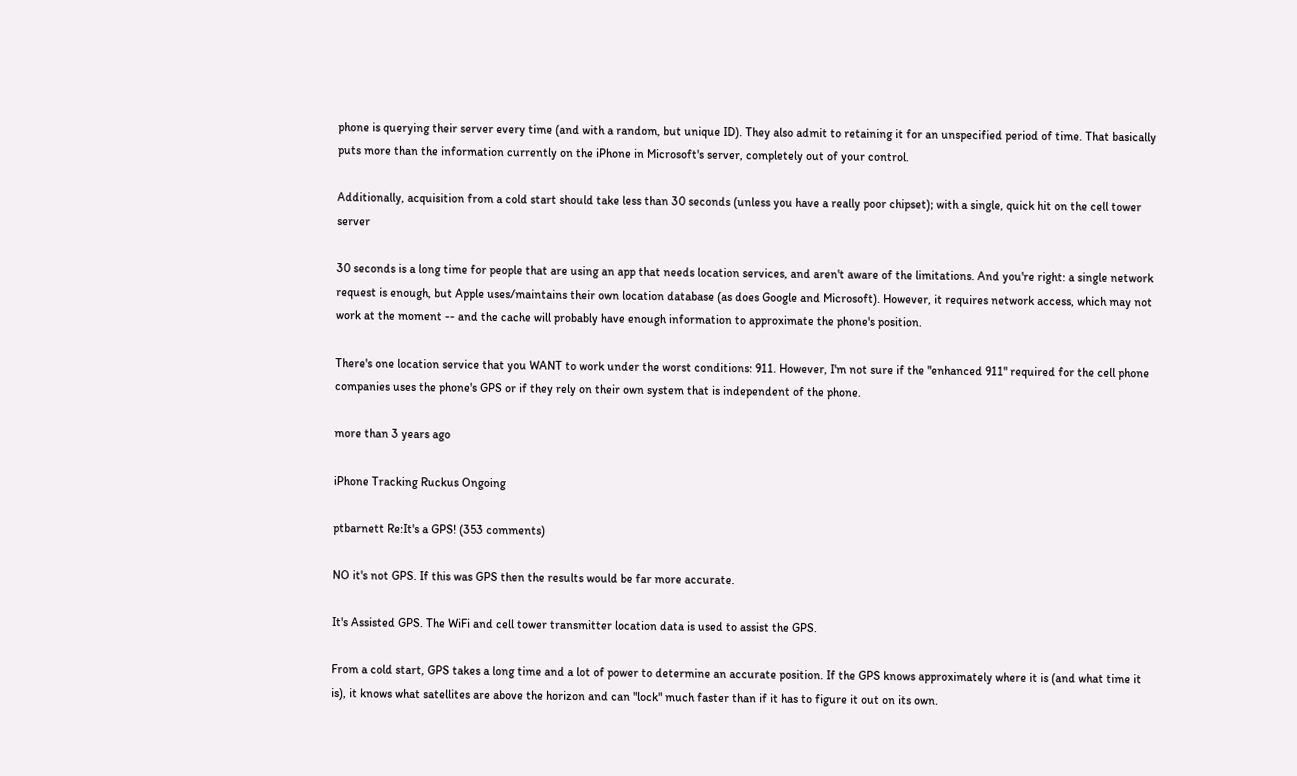phone is querying their server every time (and with a random, but unique ID). They also admit to retaining it for an unspecified period of time. That basically puts more than the information currently on the iPhone in Microsoft's server, completely out of your control.

Additionally, acquisition from a cold start should take less than 30 seconds (unless you have a really poor chipset); with a single, quick hit on the cell tower server

30 seconds is a long time for people that are using an app that needs location services, and aren't aware of the limitations. And you're right: a single network request is enough, but Apple uses/maintains their own location database (as does Google and Microsoft). However, it requires network access, which may not work at the moment -- and the cache will probably have enough information to approximate the phone's position.

There's one location service that you WANT to work under the worst conditions: 911. However, I'm not sure if the "enhanced 911" required for the cell phone companies uses the phone's GPS or if they rely on their own system that is independent of the phone.

more than 3 years ago

iPhone Tracking Ruckus Ongoing

ptbarnett Re:It's a GPS! (353 comments)

NO it's not GPS. If this was GPS then the results would be far more accurate.

It's Assisted GPS. The WiFi and cell tower transmitter location data is used to assist the GPS.

From a cold start, GPS takes a long time and a lot of power to determine an accurate position. If the GPS knows approximately where it is (and what time it is), it knows what satellites are above the horizon and can "lock" much faster than if it has to figure it out on its own.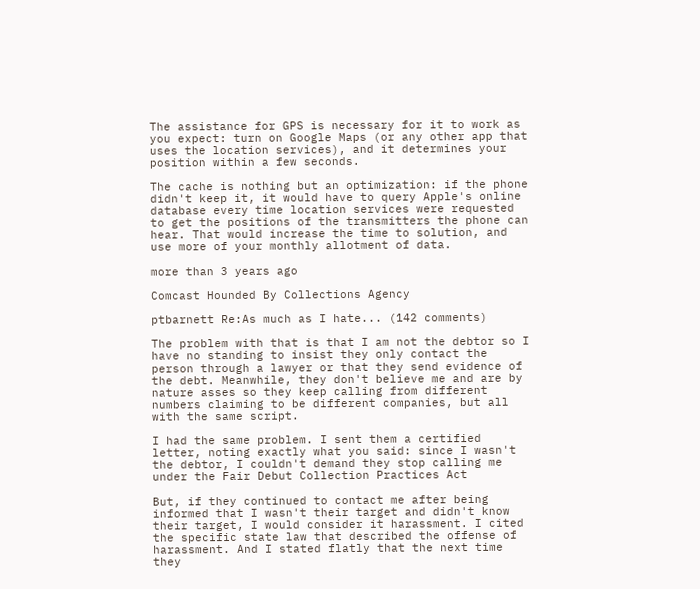The assistance for GPS is necessary for it to work as you expect: turn on Google Maps (or any other app that uses the location services), and it determines your position within a few seconds.

The cache is nothing but an optimization: if the phone didn't keep it, it would have to query Apple's online database every time location services were requested to get the positions of the transmitters the phone can hear. That would increase the time to solution, and use more of your monthly allotment of data.

more than 3 years ago

Comcast Hounded By Collections Agency

ptbarnett Re:As much as I hate... (142 comments)

The problem with that is that I am not the debtor so I have no standing to insist they only contact the person through a lawyer or that they send evidence of the debt. Meanwhile, they don't believe me and are by nature asses so they keep calling from different numbers claiming to be different companies, but all with the same script.

I had the same problem. I sent them a certified letter, noting exactly what you said: since I wasn't the debtor, I couldn't demand they stop calling me under the Fair Debut Collection Practices Act

But, if they continued to contact me after being informed that I wasn't their target and didn't know their target, I would consider it harassment. I cited the specific state law that described the offense of harassment. And I stated flatly that the next time they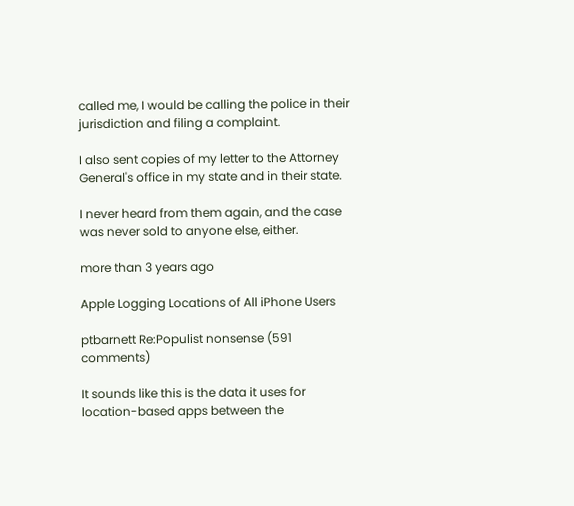called me, I would be calling the police in their jurisdiction and filing a complaint.

I also sent copies of my letter to the Attorney General's office in my state and in their state.

I never heard from them again, and the case was never sold to anyone else, either.

more than 3 years ago

Apple Logging Locations of All iPhone Users

ptbarnett Re:Populist nonsense (591 comments)

It sounds like this is the data it uses for location-based apps between the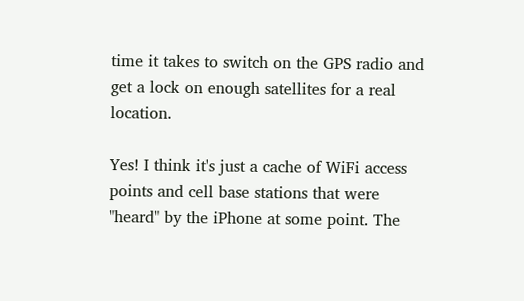time it takes to switch on the GPS radio and get a lock on enough satellites for a real location.

Yes! I think it's just a cache of WiFi access points and cell base stations that were "heard" by the iPhone at some point. The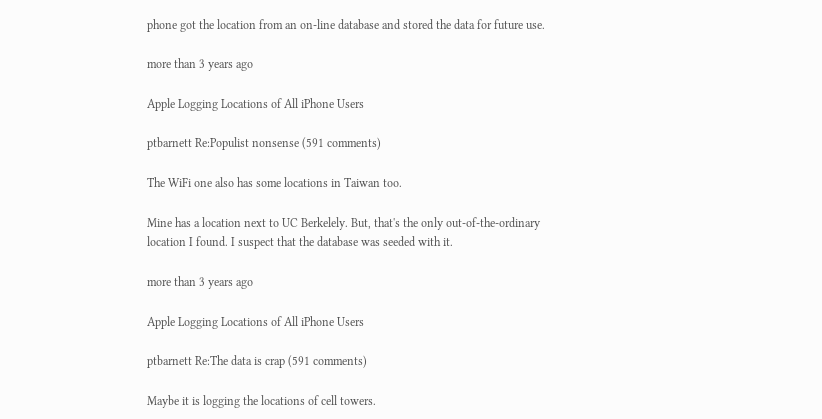phone got the location from an on-line database and stored the data for future use.

more than 3 years ago

Apple Logging Locations of All iPhone Users

ptbarnett Re:Populist nonsense (591 comments)

The WiFi one also has some locations in Taiwan too.

Mine has a location next to UC Berkelely. But, that's the only out-of-the-ordinary location I found. I suspect that the database was seeded with it.

more than 3 years ago

Apple Logging Locations of All iPhone Users

ptbarnett Re:The data is crap (591 comments)

Maybe it is logging the locations of cell towers.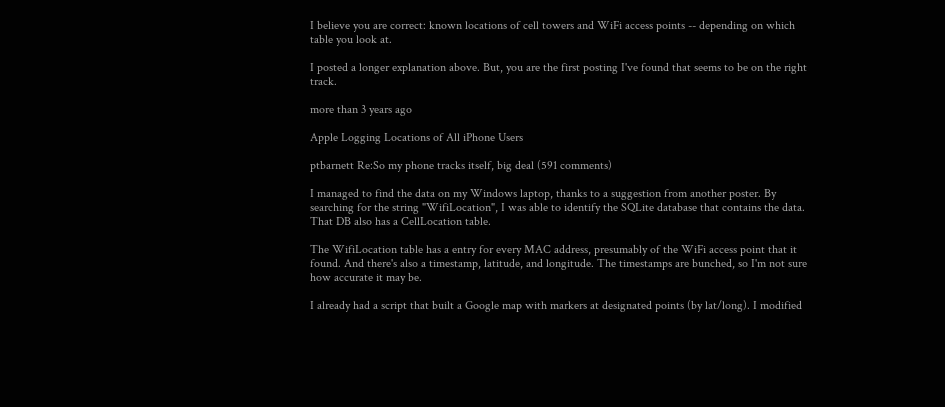I believe you are correct: known locations of cell towers and WiFi access points -- depending on which table you look at.

I posted a longer explanation above. But, you are the first posting I've found that seems to be on the right track.

more than 3 years ago

Apple Logging Locations of All iPhone Users

ptbarnett Re:So my phone tracks itself, big deal (591 comments)

I managed to find the data on my Windows laptop, thanks to a suggestion from another poster. By searching for the string "WifiLocation", I was able to identify the SQLite database that contains the data. That DB also has a CellLocation table.

The WifiLocation table has a entry for every MAC address, presumably of the WiFi access point that it found. And there's also a timestamp, latitude, and longitude. The timestamps are bunched, so I'm not sure how accurate it may be.

I already had a script that built a Google map with markers at designated points (by lat/long). I modified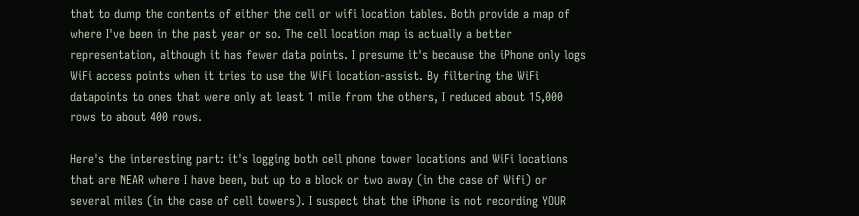that to dump the contents of either the cell or wifi location tables. Both provide a map of where I've been in the past year or so. The cell location map is actually a better representation, although it has fewer data points. I presume it's because the iPhone only logs WiFi access points when it tries to use the WiFi location-assist. By filtering the WiFi datapoints to ones that were only at least 1 mile from the others, I reduced about 15,000 rows to about 400 rows.

Here's the interesting part: it's logging both cell phone tower locations and WiFi locations that are NEAR where I have been, but up to a block or two away (in the case of Wifi) or several miles (in the case of cell towers). I suspect that the iPhone is not recording YOUR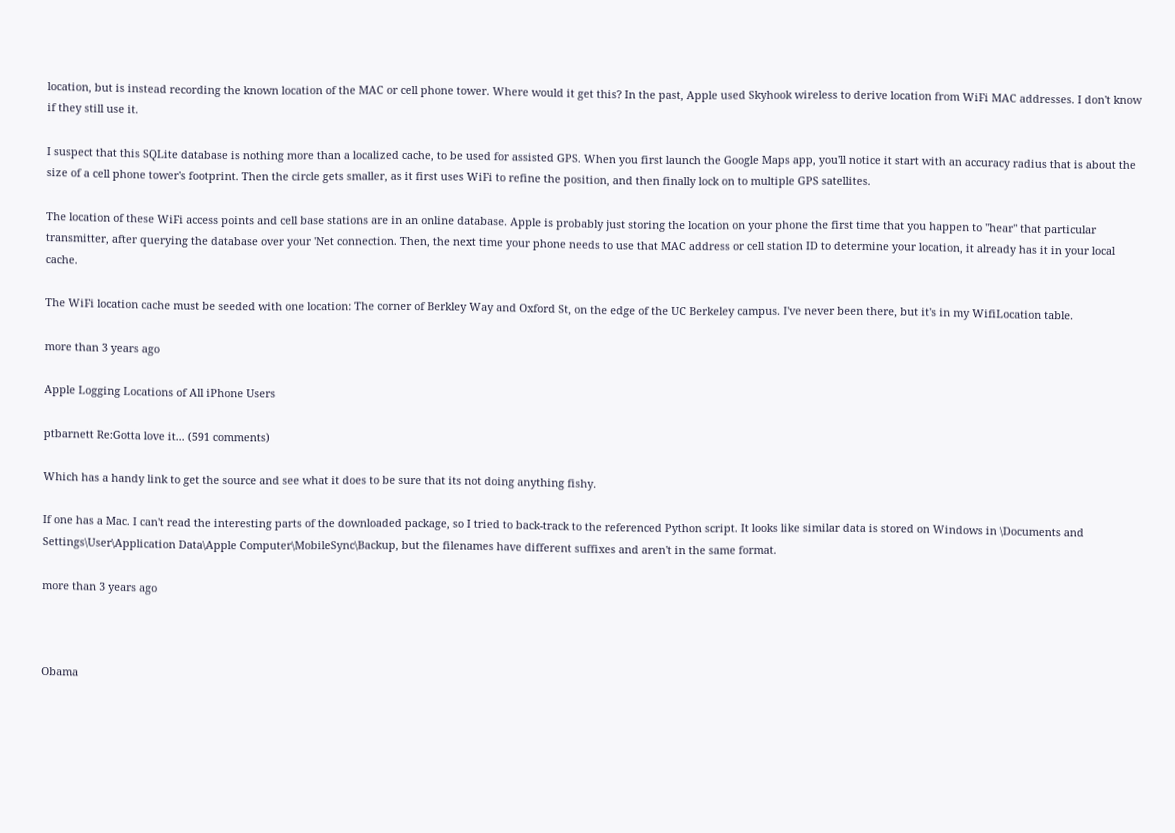location, but is instead recording the known location of the MAC or cell phone tower. Where would it get this? In the past, Apple used Skyhook wireless to derive location from WiFi MAC addresses. I don't know if they still use it.

I suspect that this SQLite database is nothing more than a localized cache, to be used for assisted GPS. When you first launch the Google Maps app, you'll notice it start with an accuracy radius that is about the size of a cell phone tower's footprint. Then the circle gets smaller, as it first uses WiFi to refine the position, and then finally lock on to multiple GPS satellites.

The location of these WiFi access points and cell base stations are in an online database. Apple is probably just storing the location on your phone the first time that you happen to "hear" that particular transmitter, after querying the database over your 'Net connection. Then, the next time your phone needs to use that MAC address or cell station ID to determine your location, it already has it in your local cache.

The WiFi location cache must be seeded with one location: The corner of Berkley Way and Oxford St, on the edge of the UC Berkeley campus. I've never been there, but it's in my WifiLocation table.

more than 3 years ago

Apple Logging Locations of All iPhone Users

ptbarnett Re:Gotta love it... (591 comments)

Which has a handy link to get the source and see what it does to be sure that its not doing anything fishy.

If one has a Mac. I can't read the interesting parts of the downloaded package, so I tried to back-track to the referenced Python script. It looks like similar data is stored on Windows in \Documents and Settings\User\Application Data\Apple Computer\MobileSync\Backup, but the filenames have different suffixes and aren't in the same format.

more than 3 years ago



Obama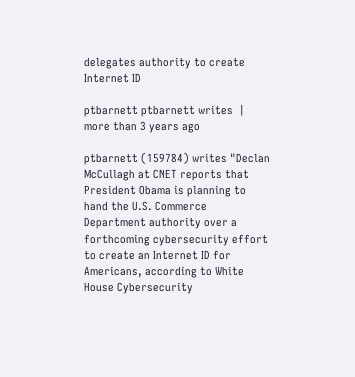delegates authority to create Internet ID

ptbarnett ptbarnett writes  |  more than 3 years ago

ptbarnett (159784) writes "Declan McCullagh at CNET reports that President Obama is planning to hand the U.S. Commerce Department authority over a forthcoming cybersecurity effort to create an Internet ID for Americans, according to White House Cybersecurity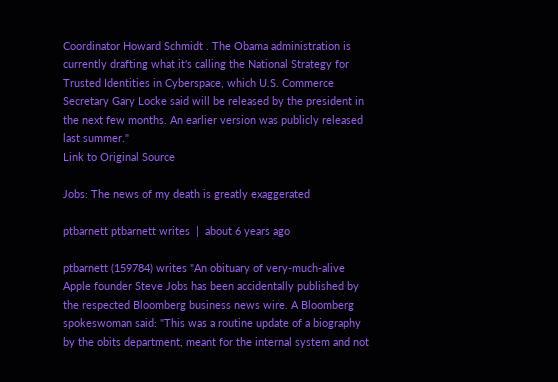Coordinator Howard Schmidt . The Obama administration is currently drafting what it's calling the National Strategy for Trusted Identities in Cyberspace, which U.S. Commerce Secretary Gary Locke said will be released by the president in the next few months. An earlier version was publicly released last summer."
Link to Original Source

Jobs: The news of my death is greatly exaggerated

ptbarnett ptbarnett writes  |  about 6 years ago

ptbarnett (159784) writes "An obituary of very-much-alive Apple founder Steve Jobs has been accidentally published by the respected Bloomberg business news wire. A Bloomberg spokeswoman said: "This was a routine update of a biography by the obits department, meant for the internal system and not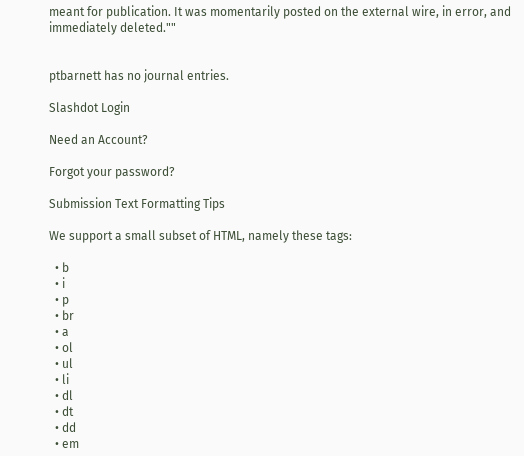meant for publication. It was momentarily posted on the external wire, in error, and immediately deleted.""


ptbarnett has no journal entries.

Slashdot Login

Need an Account?

Forgot your password?

Submission Text Formatting Tips

We support a small subset of HTML, namely these tags:

  • b
  • i
  • p
  • br
  • a
  • ol
  • ul
  • li
  • dl
  • dt
  • dd
  • em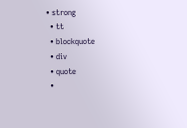• strong
  • tt
  • blockquote
  • div
  • quote
  •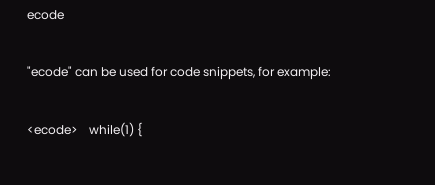ecode

"ecode" can be used for code snippets, for example:

<ecode>    while(1) {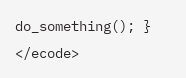do_something(); } </ecode>